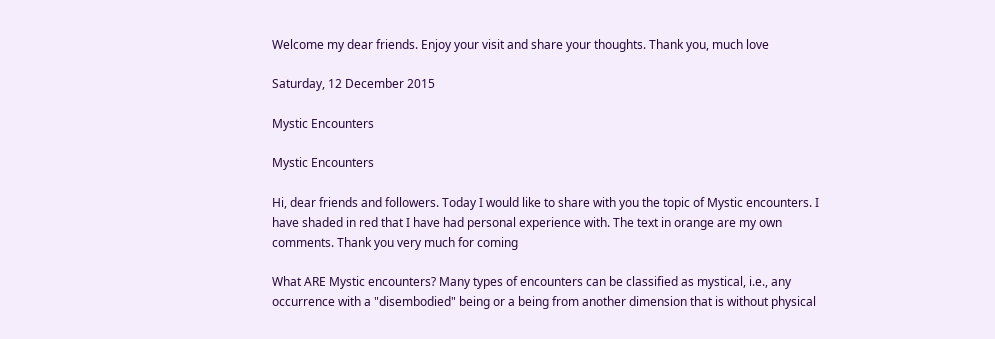Welcome my dear friends. Enjoy your visit and share your thoughts. Thank you, much love

Saturday, 12 December 2015

Mystic Encounters

Mystic Encounters

Hi, dear friends and followers. Today I would like to share with you the topic of Mystic encounters. I have shaded in red that I have had personal experience with. The text in orange are my own comments. Thank you very much for coming

What ARE Mystic encounters? Many types of encounters can be classified as mystical, i.e., any occurrence with a "disembodied" being or a being from another dimension that is without physical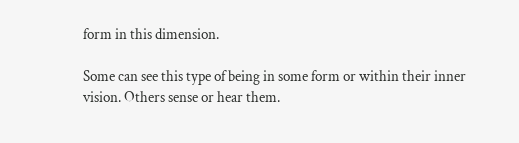form in this dimension.

Some can see this type of being in some form or within their inner vision. Others sense or hear them.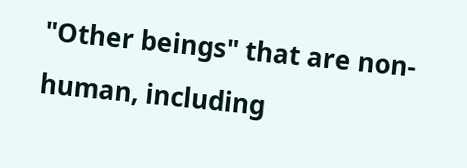"Other beings" that are non-human, including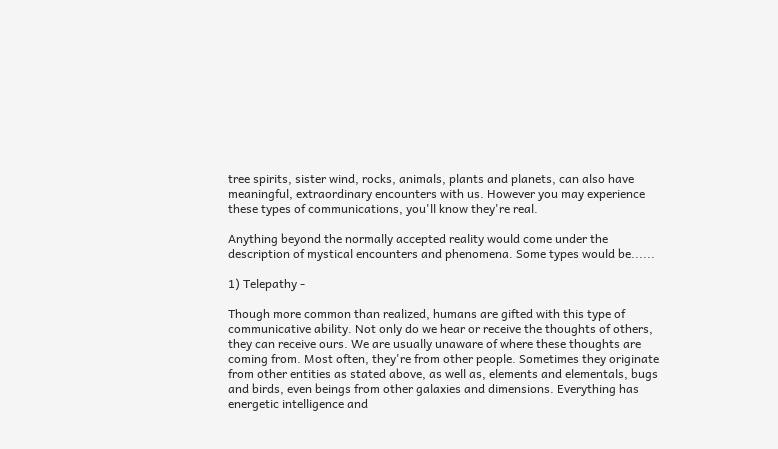tree spirits, sister wind, rocks, animals, plants and planets, can also have meaningful, extraordinary encounters with us. However you may experience these types of communications, you'll know they're real.

Anything beyond the normally accepted reality would come under the description of mystical encounters and phenomena. Some types would be......

1) Telepathy -

Though more common than realized, humans are gifted with this type of communicative ability. Not only do we hear or receive the thoughts of others, they can receive ours. We are usually unaware of where these thoughts are coming from. Most often, they're from other people. Sometimes they originate from other entities as stated above, as well as, elements and elementals, bugs and birds, even beings from other galaxies and dimensions. Everything has energetic intelligence and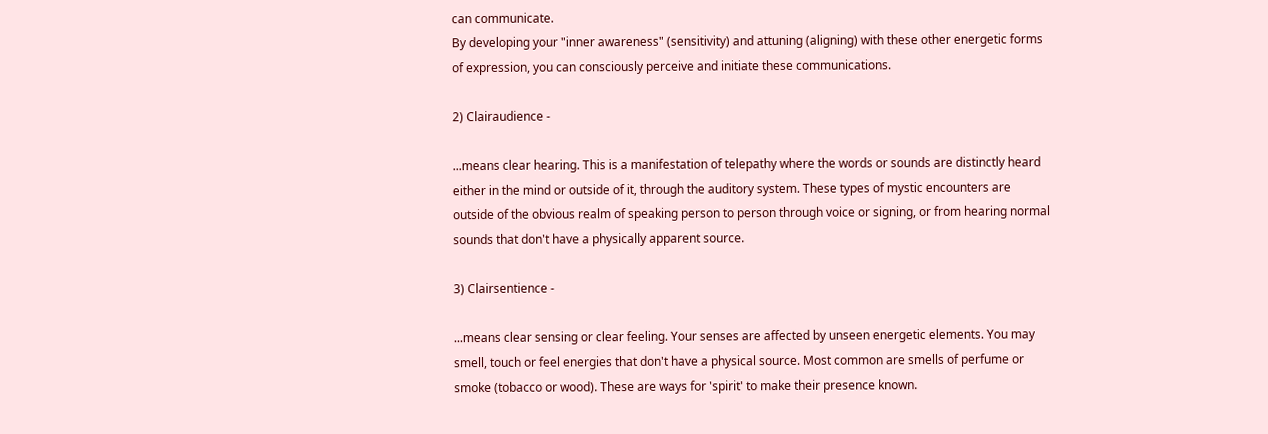can communicate.
By developing your "inner awareness" (sensitivity) and attuning (aligning) with these other energetic forms of expression, you can consciously perceive and initiate these communications.

2) Clairaudience -

...means clear hearing. This is a manifestation of telepathy where the words or sounds are distinctly heard either in the mind or outside of it, through the auditory system. These types of mystic encounters are outside of the obvious realm of speaking person to person through voice or signing, or from hearing normal sounds that don't have a physically apparent source.

3) Clairsentience -

...means clear sensing or clear feeling. Your senses are affected by unseen energetic elements. You may smell, touch or feel energies that don't have a physical source. Most common are smells of perfume or smoke (tobacco or wood). These are ways for 'spirit' to make their presence known.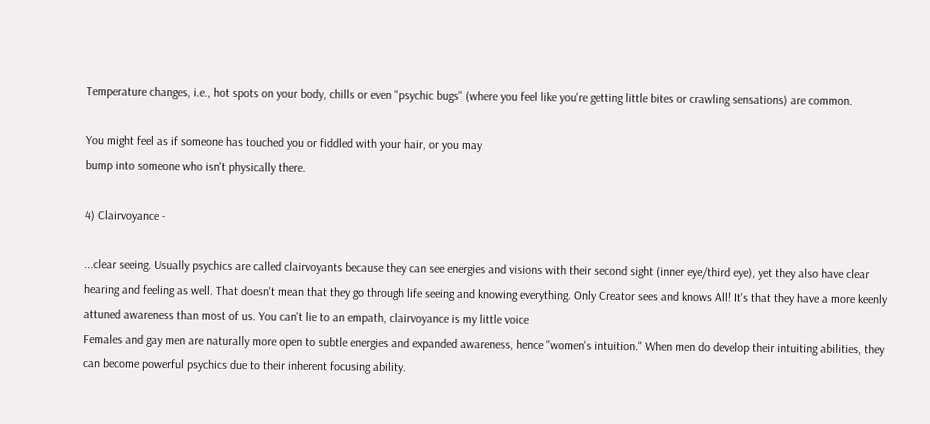Temperature changes, i.e., hot spots on your body, chills or even "psychic bugs" (where you feel like you're getting little bites or crawling sensations) are common.

You might feel as if someone has touched you or fiddled with your hair, or you may
bump into someone who isn't physically there.

4) Clairvoyance -

...clear seeing. Usually psychics are called clairvoyants because they can see energies and visions with their second sight (inner eye/third eye), yet they also have clear hearing and feeling as well. That doesn't mean that they go through life seeing and knowing everything. Only Creator sees and knows All! It's that they have a more keenly attuned awareness than most of us. You can't lie to an empath, clairvoyance is my little voice
Females and gay men are naturally more open to subtle energies and expanded awareness, hence "women's intuition." When men do develop their intuiting abilities, they can become powerful psychics due to their inherent focusing ability.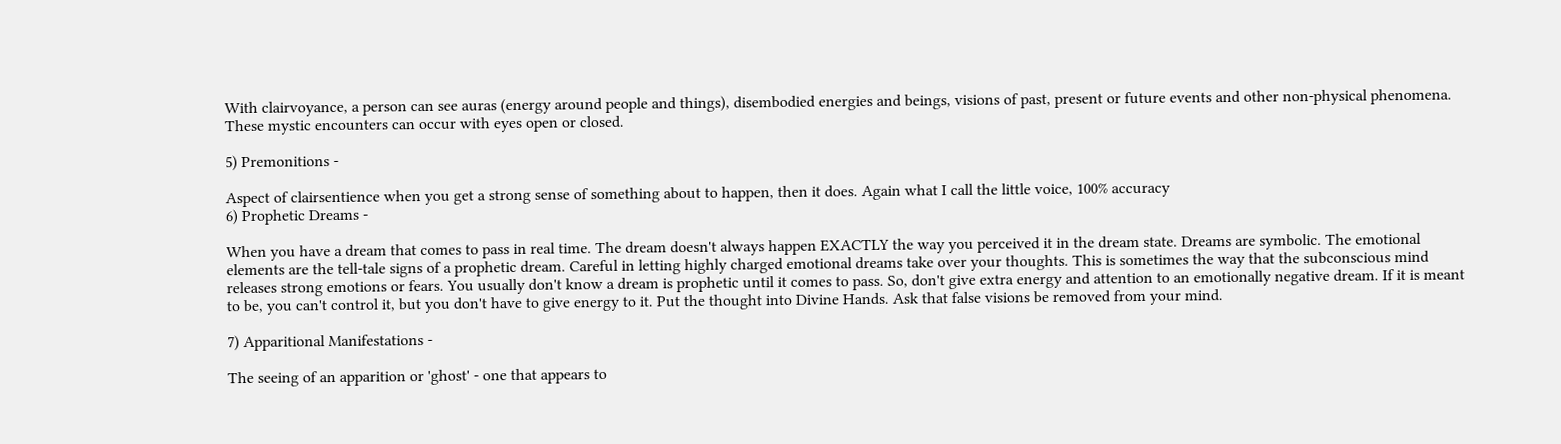With clairvoyance, a person can see auras (energy around people and things), disembodied energies and beings, visions of past, present or future events and other non-physical phenomena. These mystic encounters can occur with eyes open or closed.

5) Premonitions -

Aspect of clairsentience when you get a strong sense of something about to happen, then it does. Again what I call the little voice, 100% accuracy
6) Prophetic Dreams -

When you have a dream that comes to pass in real time. The dream doesn't always happen EXACTLY the way you perceived it in the dream state. Dreams are symbolic. The emotional elements are the tell-tale signs of a prophetic dream. Careful in letting highly charged emotional dreams take over your thoughts. This is sometimes the way that the subconscious mind releases strong emotions or fears. You usually don't know a dream is prophetic until it comes to pass. So, don't give extra energy and attention to an emotionally negative dream. If it is meant to be, you can't control it, but you don't have to give energy to it. Put the thought into Divine Hands. Ask that false visions be removed from your mind.

7) Apparitional Manifestations -

The seeing of an apparition or 'ghost' - one that appears to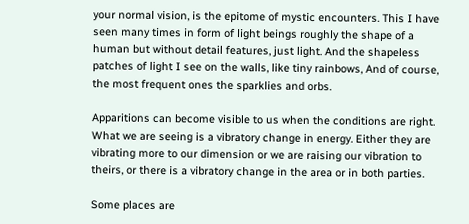your normal vision, is the epitome of mystic encounters. This I have seen many times in form of light beings roughly the shape of a human but without detail features, just light. And the shapeless patches of light I see on the walls, like tiny rainbows, And of course, the most frequent ones the sparklies and orbs.

Apparitions can become visible to us when the conditions are right. What we are seeing is a vibratory change in energy. Either they are vibrating more to our dimension or we are raising our vibration to theirs, or there is a vibratory change in the area or in both parties.

Some places are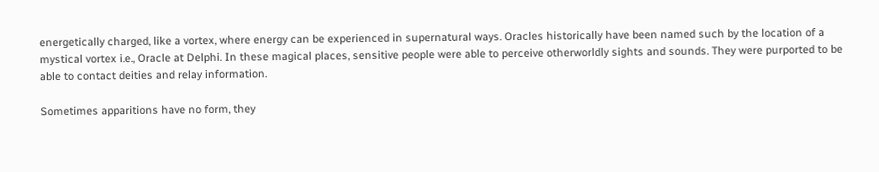energetically charged, like a vortex, where energy can be experienced in supernatural ways. Oracles historically have been named such by the location of a mystical vortex i.e., Oracle at Delphi. In these magical places, sensitive people were able to perceive otherworldly sights and sounds. They were purported to be able to contact deities and relay information.

Sometimes apparitions have no form, they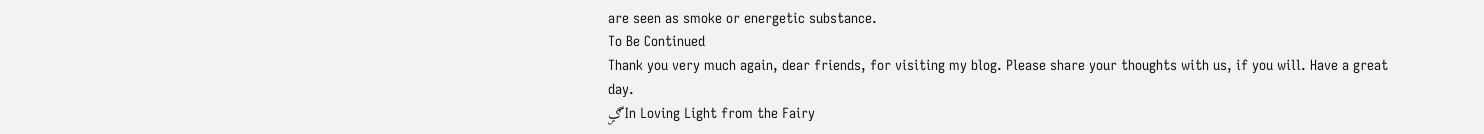are seen as smoke or energetic substance.
To Be Continued
Thank you very much again, dear friends, for visiting my blog. Please share your thoughts with us, if you will. Have a great day.
ڰۣIn Loving Light from the Fairy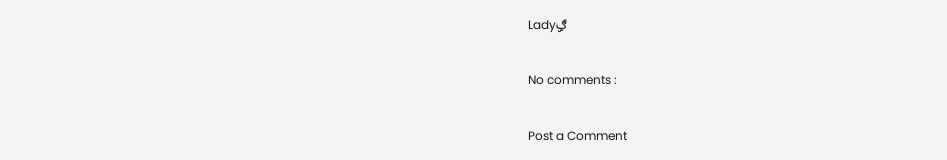Ladyڰۣ

No comments :

Post a Comment